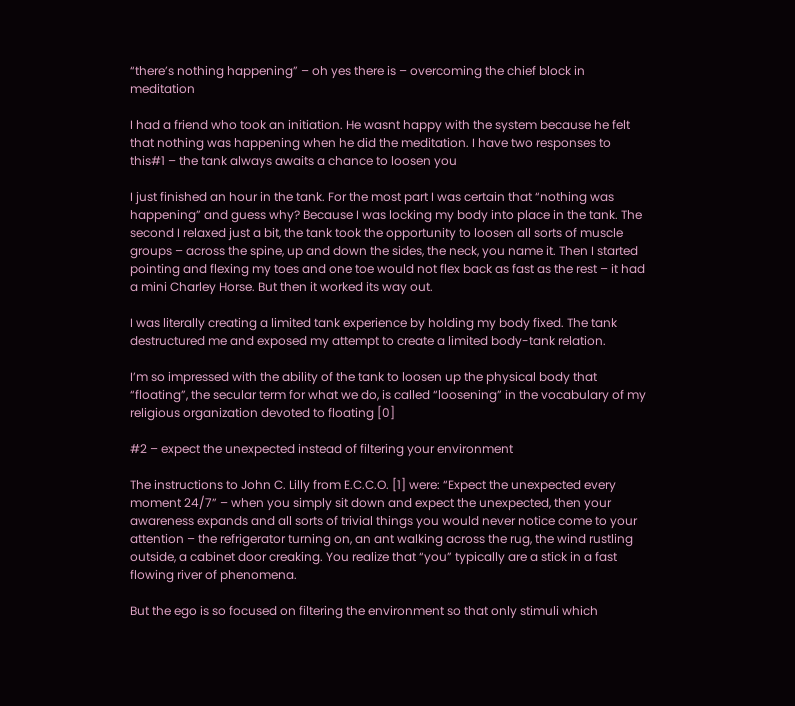“there’s nothing happening” – oh yes there is – overcoming the chief block in meditation

I had a friend who took an initiation. He wasnt happy with the system because he felt that nothing was happening when he did the meditation. I have two responses to this#1 – the tank always awaits a chance to loosen you

I just finished an hour in the tank. For the most part I was certain that “nothing was happening” and guess why? Because I was locking my body into place in the tank. The second I relaxed just a bit, the tank took the opportunity to loosen all sorts of muscle groups – across the spine, up and down the sides, the neck, you name it. Then I started pointing and flexing my toes and one toe would not flex back as fast as the rest – it had a mini Charley Horse. But then it worked its way out.

I was literally creating a limited tank experience by holding my body fixed. The tank destructured me and exposed my attempt to create a limited body-tank relation.

I’m so impressed with the ability of the tank to loosen up the physical body that “floating”, the secular term for what we do, is called “loosening” in the vocabulary of my religious organization devoted to floating [0]

#2 – expect the unexpected instead of filtering your environment

The instructions to John C. Lilly from E.C.C.O. [1] were: “Expect the unexpected every moment 24/7” – when you simply sit down and expect the unexpected, then your awareness expands and all sorts of trivial things you would never notice come to your attention – the refrigerator turning on, an ant walking across the rug, the wind rustling outside, a cabinet door creaking. You realize that “you” typically are a stick in a fast flowing river of phenomena.

But the ego is so focused on filtering the environment so that only stimuli which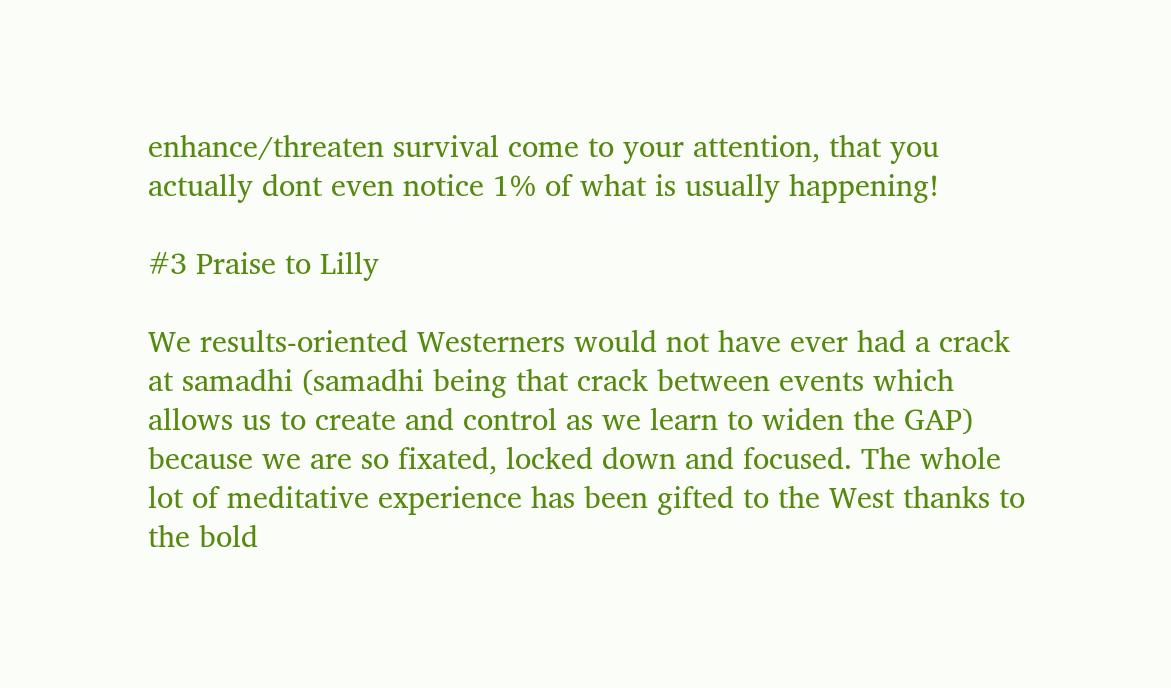enhance/threaten survival come to your attention, that you actually dont even notice 1% of what is usually happening!

#3 Praise to Lilly

We results-oriented Westerners would not have ever had a crack at samadhi (samadhi being that crack between events which allows us to create and control as we learn to widen the GAP) because we are so fixated, locked down and focused. The whole lot of meditative experience has been gifted to the West thanks to the bold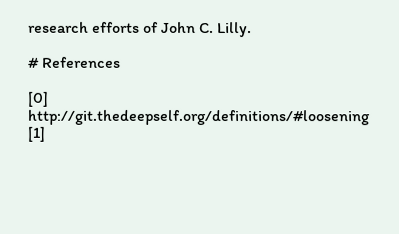research efforts of John C. Lilly.

# References

[0] http://git.thedeepself.org/definitions/#loosening
[1]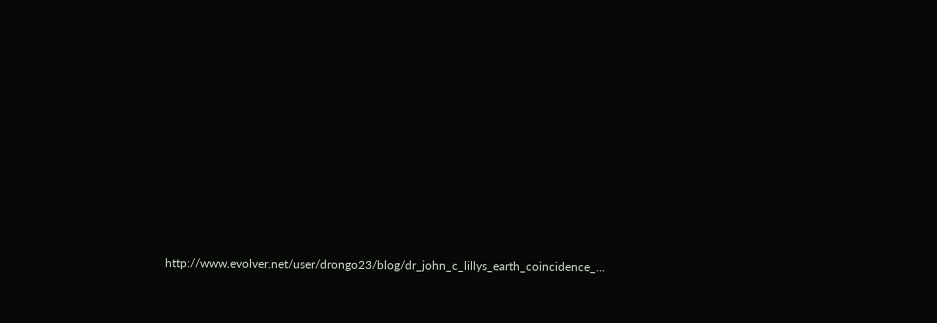http://www.evolver.net/user/drongo23/blog/dr_john_c_lillys_earth_coincidence_…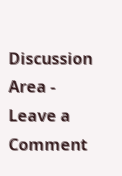Discussion Area - Leave a Comment